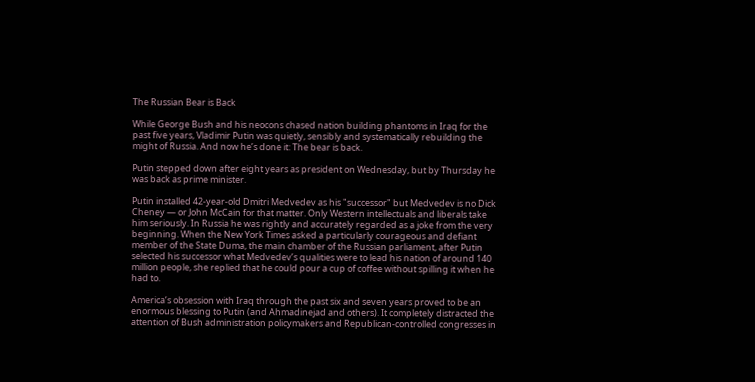The Russian Bear is Back

While George Bush and his neocons chased nation building phantoms in Iraq for the past five years, Vladimir Putin was quietly, sensibly and systematically rebuilding the might of Russia. And now he’s done it: The bear is back.

Putin stepped down after eight years as president on Wednesday, but by Thursday he was back as prime minister.

Putin installed 42-year-old Dmitri Medvedev as his "successor" but Medvedev is no Dick Cheney — or John McCain for that matter. Only Western intellectuals and liberals take him seriously. In Russia he was rightly and accurately regarded as a joke from the very beginning. When the New York Times asked a particularly courageous and defiant member of the State Duma, the main chamber of the Russian parliament, after Putin selected his successor what Medvedev’s qualities were to lead his nation of around 140 million people, she replied that he could pour a cup of coffee without spilling it when he had to.

America’s obsession with Iraq through the past six and seven years proved to be an enormous blessing to Putin (and Ahmadinejad and others). It completely distracted the attention of Bush administration policymakers and Republican-controlled congresses in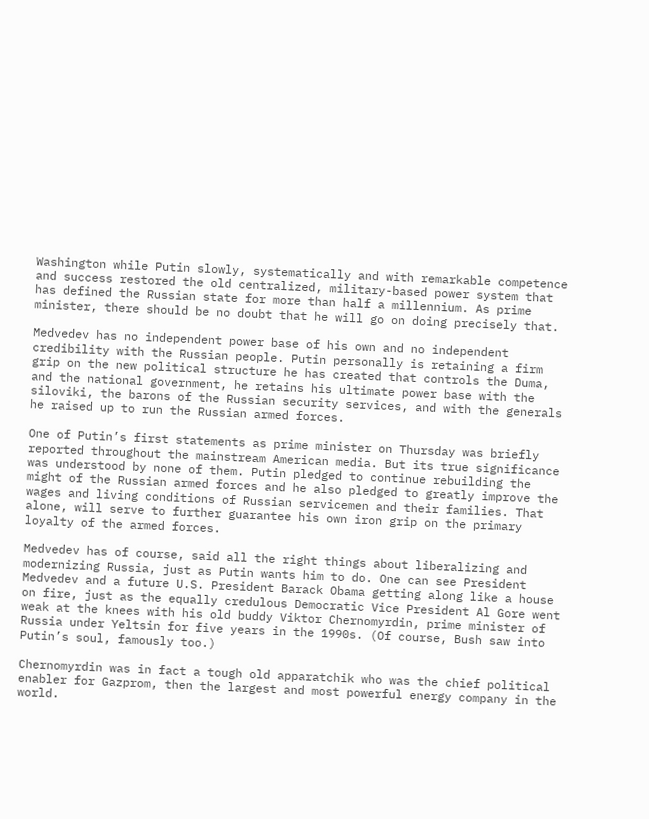Washington while Putin slowly, systematically and with remarkable competence and success restored the old centralized, military-based power system that has defined the Russian state for more than half a millennium. As prime minister, there should be no doubt that he will go on doing precisely that.

Medvedev has no independent power base of his own and no independent credibility with the Russian people. Putin personally is retaining a firm grip on the new political structure he has created that controls the Duma, and the national government, he retains his ultimate power base with the siloviki, the barons of the Russian security services, and with the generals he raised up to run the Russian armed forces.

One of Putin’s first statements as prime minister on Thursday was briefly reported throughout the mainstream American media. But its true significance was understood by none of them. Putin pledged to continue rebuilding the might of the Russian armed forces and he also pledged to greatly improve the wages and living conditions of Russian servicemen and their families. That alone, will serve to further guarantee his own iron grip on the primary loyalty of the armed forces.

Medvedev has of course, said all the right things about liberalizing and modernizing Russia, just as Putin wants him to do. One can see President Medvedev and a future U.S. President Barack Obama getting along like a house on fire, just as the equally credulous Democratic Vice President Al Gore went weak at the knees with his old buddy Viktor Chernomyrdin, prime minister of Russia under Yeltsin for five years in the 1990s. (Of course, Bush saw into Putin’s soul, famously too.)

Chernomyrdin was in fact a tough old apparatchik who was the chief political enabler for Gazprom, then the largest and most powerful energy company in the world.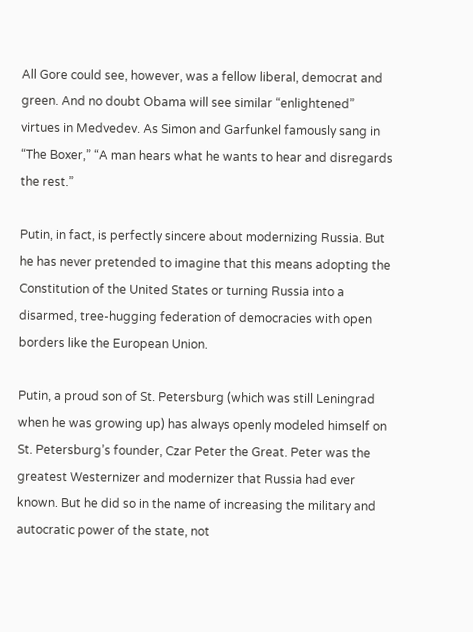All Gore could see, however, was a fellow liberal, democrat and green. And no doubt Obama will see similar “enlightened” virtues in Medvedev. As Simon and Garfunkel famously sang in “The Boxer,” “A man hears what he wants to hear and disregards the rest.”

Putin, in fact, is perfectly sincere about modernizing Russia. But he has never pretended to imagine that this means adopting the Constitution of the United States or turning Russia into a disarmed, tree-hugging federation of democracies with open borders like the European Union.

Putin, a proud son of St. Petersburg (which was still Leningrad when he was growing up) has always openly modeled himself on St. Petersburg’s founder, Czar Peter the Great. Peter was the greatest Westernizer and modernizer that Russia had ever known. But he did so in the name of increasing the military and autocratic power of the state, not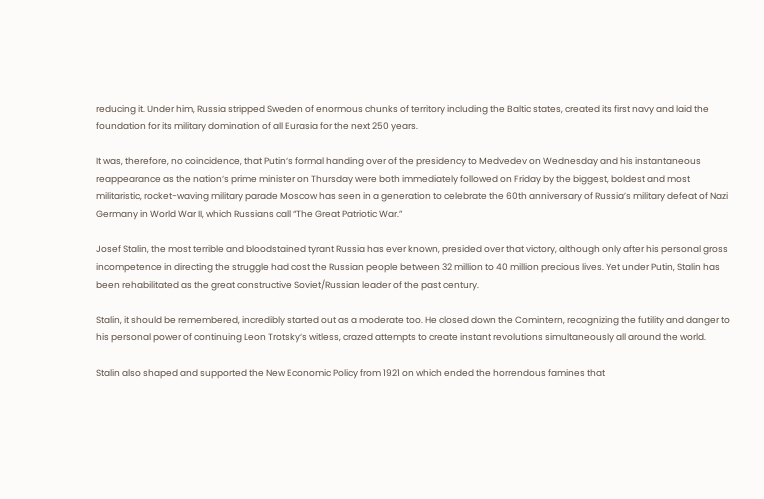reducing it. Under him, Russia stripped Sweden of enormous chunks of territory including the Baltic states, created its first navy and laid the foundation for its military domination of all Eurasia for the next 250 years.

It was, therefore, no coincidence, that Putin‘s formal handing over of the presidency to Medvedev on Wednesday and his instantaneous reappearance as the nation‘s prime minister on Thursday were both immediately followed on Friday by the biggest, boldest and most militaristic, rocket-waving military parade Moscow has seen in a generation to celebrate the 60th anniversary of Russia’s military defeat of Nazi Germany in World War II, which Russians call “The Great Patriotic War.”

Josef Stalin, the most terrible and bloodstained tyrant Russia has ever known, presided over that victory, although only after his personal gross incompetence in directing the struggle had cost the Russian people between 32 million to 40 million precious lives. Yet under Putin, Stalin has been rehabilitated as the great constructive Soviet/Russian leader of the past century.

Stalin, it should be remembered, incredibly started out as a moderate too. He closed down the Comintern, recognizing the futility and danger to his personal power of continuing Leon Trotsky‘s witless, crazed attempts to create instant revolutions simultaneously all around the world.

Stalin also shaped and supported the New Economic Policy from 1921 on which ended the horrendous famines that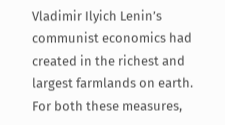Vladimir Ilyich Lenin’s communist economics had created in the richest and largest farmlands on earth. For both these measures,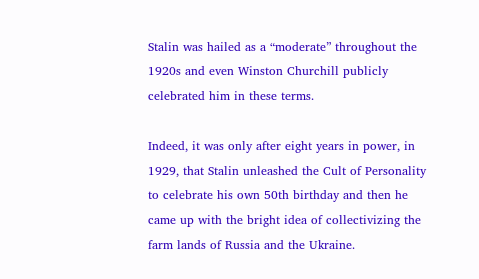Stalin was hailed as a “moderate” throughout the 1920s and even Winston Churchill publicly celebrated him in these terms.

Indeed, it was only after eight years in power, in 1929, that Stalin unleashed the Cult of Personality to celebrate his own 50th birthday and then he came up with the bright idea of collectivizing the farm lands of Russia and the Ukraine.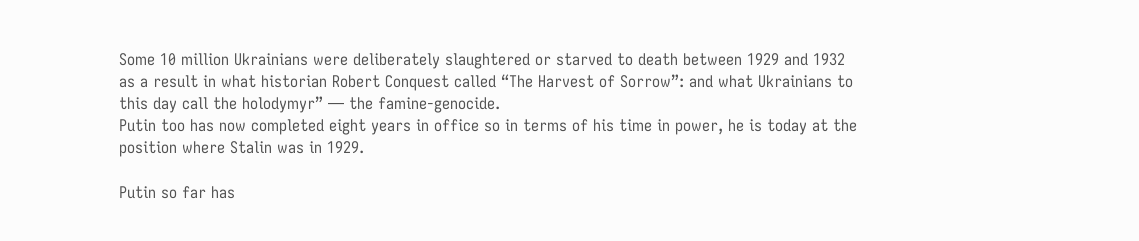Some 10 million Ukrainians were deliberately slaughtered or starved to death between 1929 and 1932 as a result in what historian Robert Conquest called “The Harvest of Sorrow”: and what Ukrainians to this day call the holodymyr” — the famine-genocide.
Putin too has now completed eight years in office so in terms of his time in power, he is today at the position where Stalin was in 1929.

Putin so far has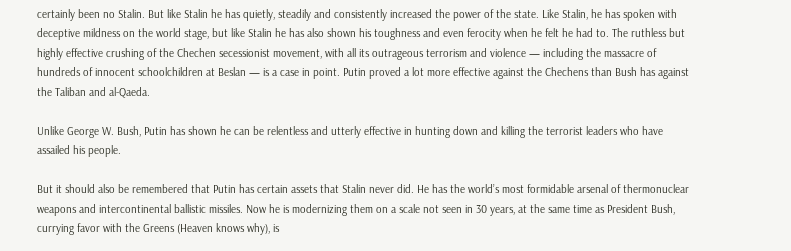certainly been no Stalin. But like Stalin he has quietly, steadily and consistently increased the power of the state. Like Stalin, he has spoken with deceptive mildness on the world stage, but like Stalin he has also shown his toughness and even ferocity when he felt he had to. The ruthless but highly effective crushing of the Chechen secessionist movement, with all its outrageous terrorism and violence — including the massacre of hundreds of innocent schoolchildren at Beslan — is a case in point. Putin proved a lot more effective against the Chechens than Bush has against the Taliban and al-Qaeda.

Unlike George W. Bush, Putin has shown he can be relentless and utterly effective in hunting down and killing the terrorist leaders who have assailed his people.

But it should also be remembered that Putin has certain assets that Stalin never did. He has the world’s most formidable arsenal of thermonuclear weapons and intercontinental ballistic missiles. Now he is modernizing them on a scale not seen in 30 years, at the same time as President Bush, currying favor with the Greens (Heaven knows why), is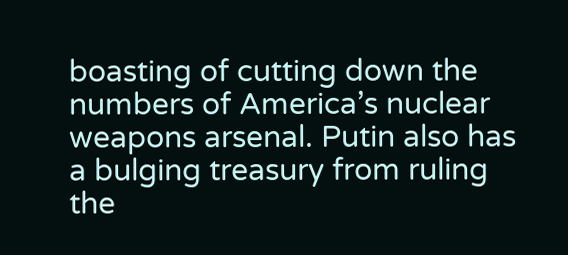boasting of cutting down the numbers of America’s nuclear weapons arsenal. Putin also has a bulging treasury from ruling the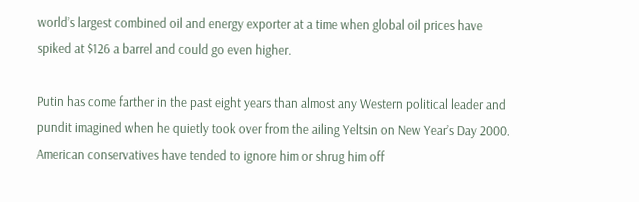world’s largest combined oil and energy exporter at a time when global oil prices have spiked at $126 a barrel and could go even higher.

Putin has come farther in the past eight years than almost any Western political leader and pundit imagined when he quietly took over from the ailing Yeltsin on New Year’s Day 2000. American conservatives have tended to ignore him or shrug him off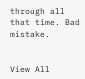through all that time. Bad mistake.


View All